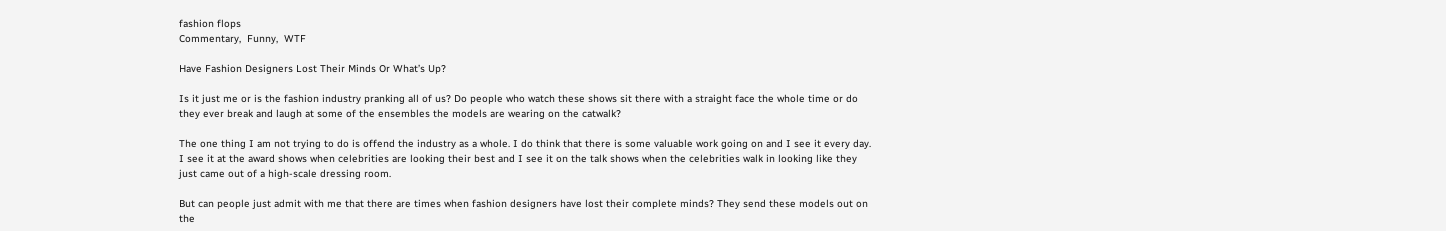fashion flops
Commentary,  Funny,  WTF

Have Fashion Designers Lost Their Minds Or What’s Up?

Is it just me or is the fashion industry pranking all of us? Do people who watch these shows sit there with a straight face the whole time or do they ever break and laugh at some of the ensembles the models are wearing on the catwalk?

The one thing I am not trying to do is offend the industry as a whole. I do think that there is some valuable work going on and I see it every day. I see it at the award shows when celebrities are looking their best and I see it on the talk shows when the celebrities walk in looking like they just came out of a high-scale dressing room.

But can people just admit with me that there are times when fashion designers have lost their complete minds? They send these models out on the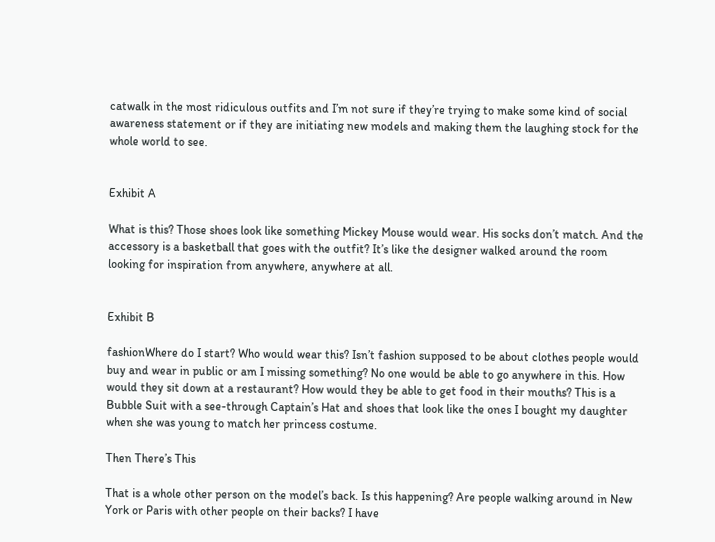catwalk in the most ridiculous outfits and I’m not sure if they’re trying to make some kind of social awareness statement or if they are initiating new models and making them the laughing stock for the whole world to see.


Exhibit A

What is this? Those shoes look like something Mickey Mouse would wear. His socks don’t match. And the accessory is a basketball that goes with the outfit? It’s like the designer walked around the room looking for inspiration from anywhere, anywhere at all.


Exhibit B

fashionWhere do I start? Who would wear this? Isn’t fashion supposed to be about clothes people would buy and wear in public or am I missing something? No one would be able to go anywhere in this. How would they sit down at a restaurant? How would they be able to get food in their mouths? This is a Bubble Suit with a see-through Captain’s Hat and shoes that look like the ones I bought my daughter when she was young to match her princess costume.

Then There’s This

That is a whole other person on the model’s back. Is this happening? Are people walking around in New York or Paris with other people on their backs? I have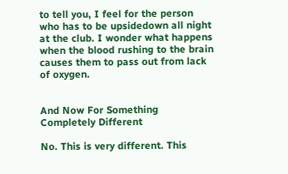to tell you, I feel for the person who has to be upsidedown all night at the club. I wonder what happens when the blood rushing to the brain causes them to pass out from lack of oxygen.


And Now For Something Completely Different

No. This is very different. This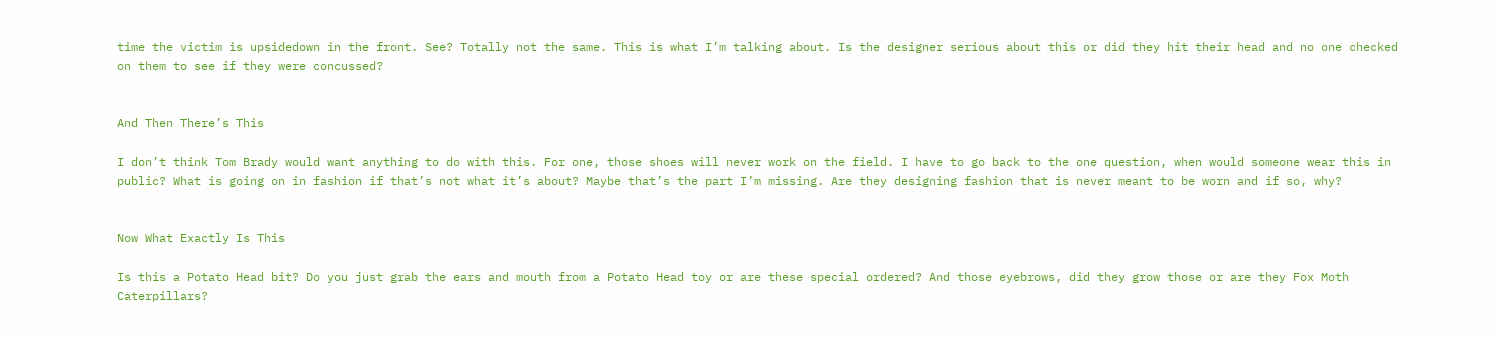time the victim is upsidedown in the front. See? Totally not the same. This is what I’m talking about. Is the designer serious about this or did they hit their head and no one checked on them to see if they were concussed?


And Then There’s This

I don’t think Tom Brady would want anything to do with this. For one, those shoes will never work on the field. I have to go back to the one question, when would someone wear this in public? What is going on in fashion if that’s not what it’s about? Maybe that’s the part I’m missing. Are they designing fashion that is never meant to be worn and if so, why?


Now What Exactly Is This

Is this a Potato Head bit? Do you just grab the ears and mouth from a Potato Head toy or are these special ordered? And those eyebrows, did they grow those or are they Fox Moth Caterpillars?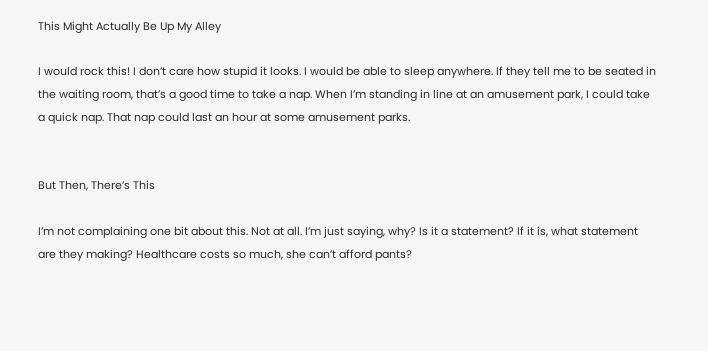This Might Actually Be Up My Alley

I would rock this! I don’t care how stupid it looks. I would be able to sleep anywhere. If they tell me to be seated in the waiting room, that’s a good time to take a nap. When I’m standing in line at an amusement park, I could take a quick nap. That nap could last an hour at some amusement parks.


But Then, There’s This

I’m not complaining one bit about this. Not at all. I’m just saying, why? Is it a statement? If it is, what statement are they making? Healthcare costs so much, she can’t afford pants?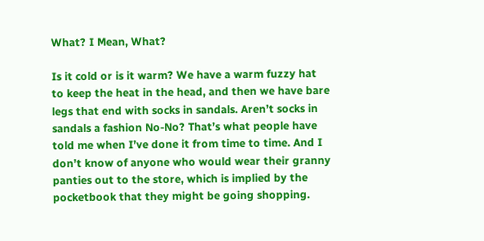What? I Mean, What?

Is it cold or is it warm? We have a warm fuzzy hat to keep the heat in the head, and then we have bare legs that end with socks in sandals. Aren’t socks in sandals a fashion No-No? That’s what people have told me when I’ve done it from time to time. And I don’t know of anyone who would wear their granny panties out to the store, which is implied by the pocketbook that they might be going shopping.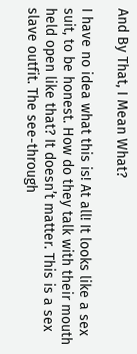And By That, I Mean What?

I have no idea what this is! At all! It looks like a sex suit, to be honest. How do they talk with their mouth held open like that? It doesn’t matter. This is a sex slave outfit. The see-through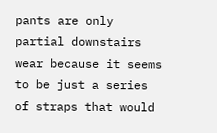pants are only partial downstairs wear because it seems to be just a series of straps that would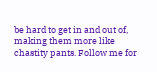be hard to get in and out of, making them more like chastity pants. Follow me for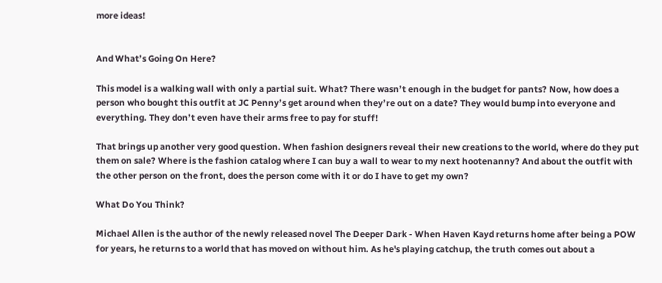more ideas!


And What’s Going On Here?

This model is a walking wall with only a partial suit. What? There wasn’t enough in the budget for pants? Now, how does a person who bought this outfit at JC Penny’s get around when they’re out on a date? They would bump into everyone and everything. They don’t even have their arms free to pay for stuff!

That brings up another very good question. When fashion designers reveal their new creations to the world, where do they put them on sale? Where is the fashion catalog where I can buy a wall to wear to my next hootenanny? And about the outfit with the other person on the front, does the person come with it or do I have to get my own?

What Do You Think?

Michael Allen is the author of the newly released novel The Deeper Dark - When Haven Kayd returns home after being a POW for years, he returns to a world that has moved on without him. As he's playing catchup, the truth comes out about a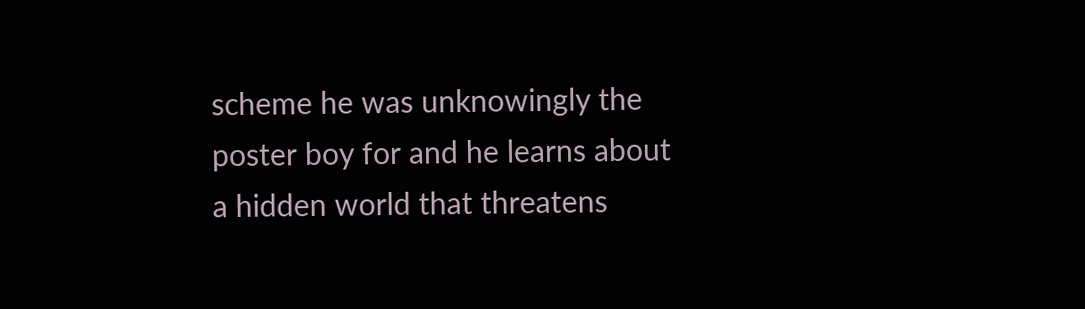scheme he was unknowingly the poster boy for and he learns about a hidden world that threatens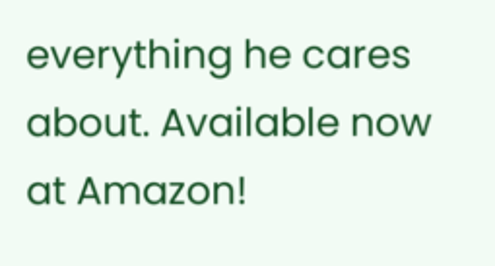everything he cares about. Available now at Amazon!